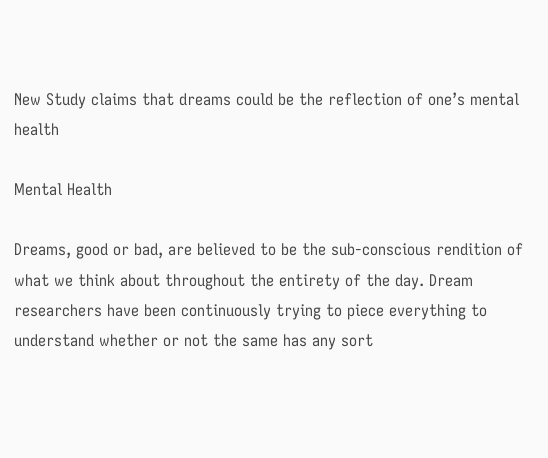New Study claims that dreams could be the reflection of one’s mental health

Mental Health

Dreams, good or bad, are believed to be the sub-conscious rendition of what we think about throughout the entirety of the day. Dream researchers have been continuously trying to piece everything to understand whether or not the same has any sort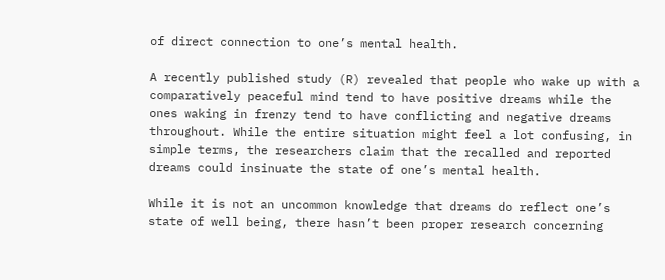of direct connection to one’s mental health.

A recently published study (R) revealed that people who wake up with a comparatively peaceful mind tend to have positive dreams while the ones waking in frenzy tend to have conflicting and negative dreams throughout. While the entire situation might feel a lot confusing, in simple terms, the researchers claim that the recalled and reported dreams could insinuate the state of one’s mental health.

While it is not an uncommon knowledge that dreams do reflect one’s state of well being, there hasn’t been proper research concerning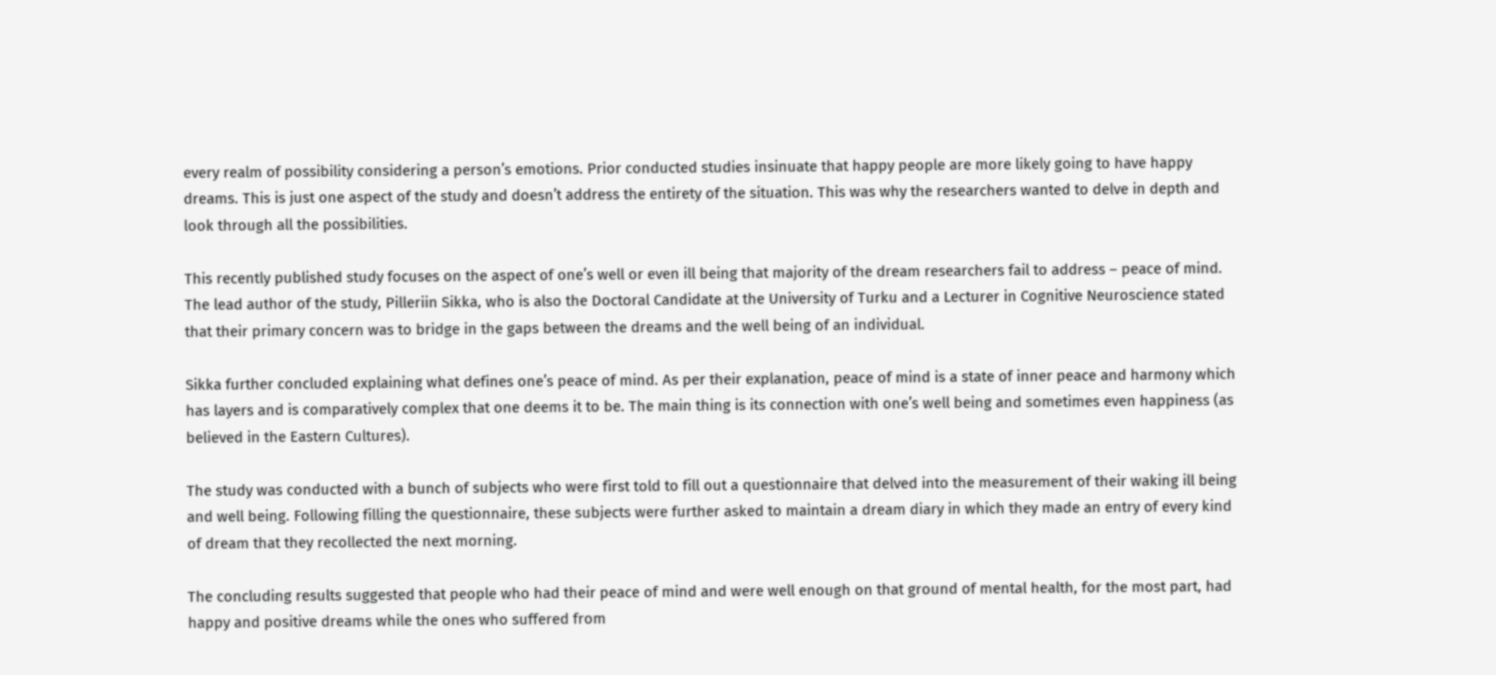every realm of possibility considering a person’s emotions. Prior conducted studies insinuate that happy people are more likely going to have happy dreams. This is just one aspect of the study and doesn’t address the entirety of the situation. This was why the researchers wanted to delve in depth and look through all the possibilities.

This recently published study focuses on the aspect of one’s well or even ill being that majority of the dream researchers fail to address – peace of mind. The lead author of the study, Pilleriin Sikka, who is also the Doctoral Candidate at the University of Turku and a Lecturer in Cognitive Neuroscience stated that their primary concern was to bridge in the gaps between the dreams and the well being of an individual.

Sikka further concluded explaining what defines one’s peace of mind. As per their explanation, peace of mind is a state of inner peace and harmony which has layers and is comparatively complex that one deems it to be. The main thing is its connection with one’s well being and sometimes even happiness (as believed in the Eastern Cultures).

The study was conducted with a bunch of subjects who were first told to fill out a questionnaire that delved into the measurement of their waking ill being and well being. Following filling the questionnaire, these subjects were further asked to maintain a dream diary in which they made an entry of every kind of dream that they recollected the next morning.

The concluding results suggested that people who had their peace of mind and were well enough on that ground of mental health, for the most part, had happy and positive dreams while the ones who suffered from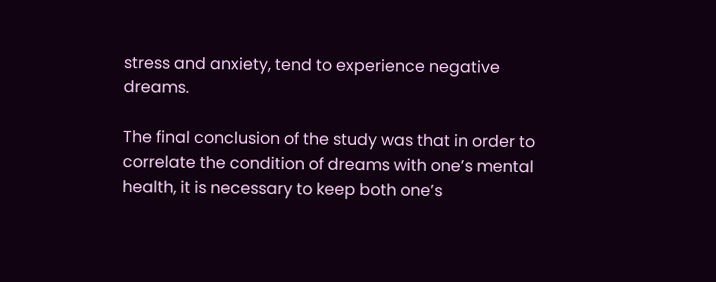stress and anxiety, tend to experience negative dreams.

The final conclusion of the study was that in order to correlate the condition of dreams with one’s mental health, it is necessary to keep both one’s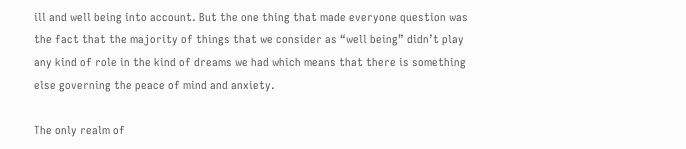ill and well being into account. But the one thing that made everyone question was the fact that the majority of things that we consider as “well being” didn’t play any kind of role in the kind of dreams we had which means that there is something else governing the peace of mind and anxiety.

The only realm of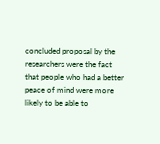concluded proposal by the researchers were the fact that people who had a better peace of mind were more likely to be able to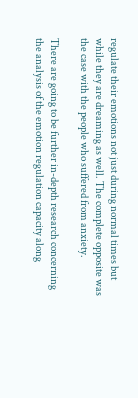regulate their emotions not just during normal times but while they are dreaming as well. The complete opposite was the case with the people who suffered from anxiety.

There are going to be further in-depth research concerning the analysis of the emotion regulation capacity along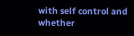with self control and whether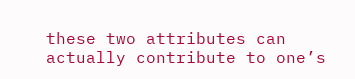these two attributes can actually contribute to one’s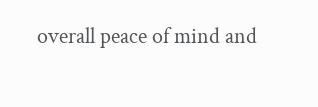overall peace of mind and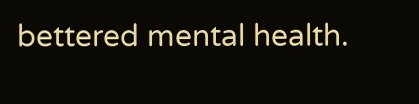bettered mental health.